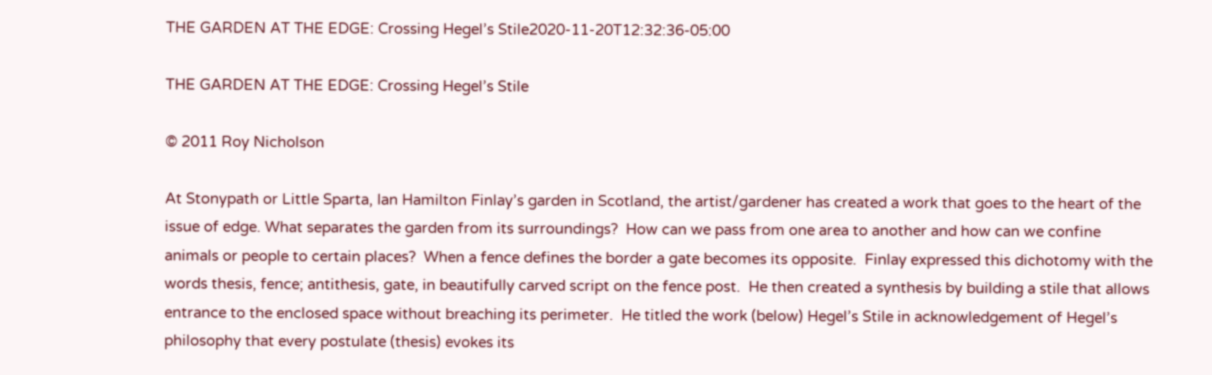THE GARDEN AT THE EDGE: Crossing Hegel’s Stile2020-11-20T12:32:36-05:00

THE GARDEN AT THE EDGE: Crossing Hegel’s Stile

© 2011 Roy Nicholson

At Stonypath or Little Sparta, Ian Hamilton Finlay’s garden in Scotland, the artist/gardener has created a work that goes to the heart of the issue of edge. What separates the garden from its surroundings?  How can we pass from one area to another and how can we confine animals or people to certain places?  When a fence defines the border a gate becomes its opposite.  Finlay expressed this dichotomy with the words thesis, fence; antithesis, gate, in beautifully carved script on the fence post.  He then created a synthesis by building a stile that allows entrance to the enclosed space without breaching its perimeter.  He titled the work (below) Hegel’s Stile in acknowledgement of Hegel’s philosophy that every postulate (thesis) evokes its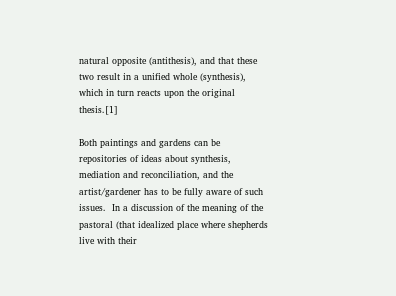natural opposite (antithesis), and that these two result in a unified whole (synthesis), which in turn reacts upon the original thesis.[1]

Both paintings and gardens can be repositories of ideas about synthesis, mediation and reconciliation, and the artist/gardener has to be fully aware of such issues.  In a discussion of the meaning of the pastoral (that idealized place where shepherds live with their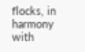flocks, in harmony with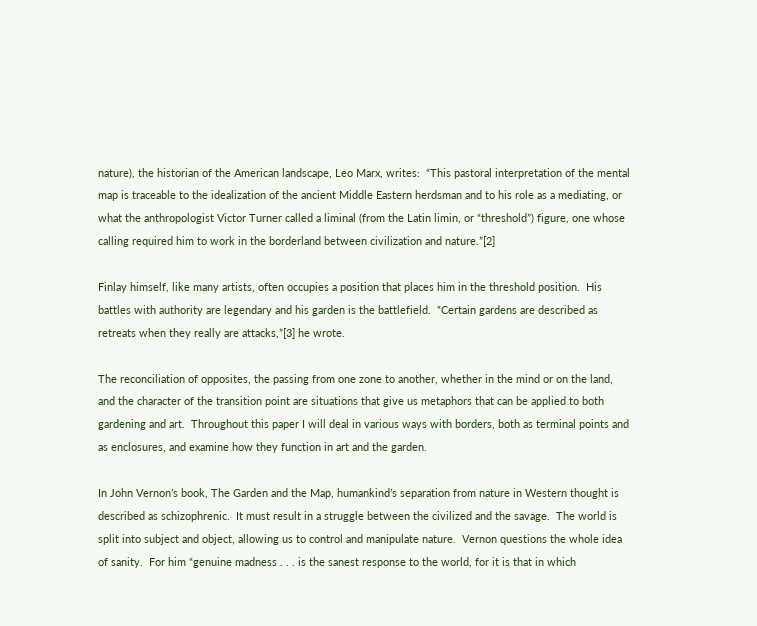nature), the historian of the American landscape, Leo Marx, writes:  “This pastoral interpretation of the mental map is traceable to the idealization of the ancient Middle Eastern herdsman and to his role as a mediating, or what the anthropologist Victor Turner called a liminal (from the Latin limin, or “threshold”) figure, one whose calling required him to work in the borderland between civilization and nature.”[2]

Finlay himself, like many artists, often occupies a position that places him in the threshold position.  His battles with authority are legendary and his garden is the battlefield.  “Certain gardens are described as retreats when they really are attacks,”[3] he wrote.

The reconciliation of opposites, the passing from one zone to another, whether in the mind or on the land, and the character of the transition point are situations that give us metaphors that can be applied to both gardening and art.  Throughout this paper I will deal in various ways with borders, both as terminal points and as enclosures, and examine how they function in art and the garden.

In John Vernon’s book, The Garden and the Map, humankind’s separation from nature in Western thought is described as schizophrenic.  It must result in a struggle between the civilized and the savage.  The world is split into subject and object, allowing us to control and manipulate nature.  Vernon questions the whole idea of sanity.  For him “genuine madness . . . is the sanest response to the world, for it is that in which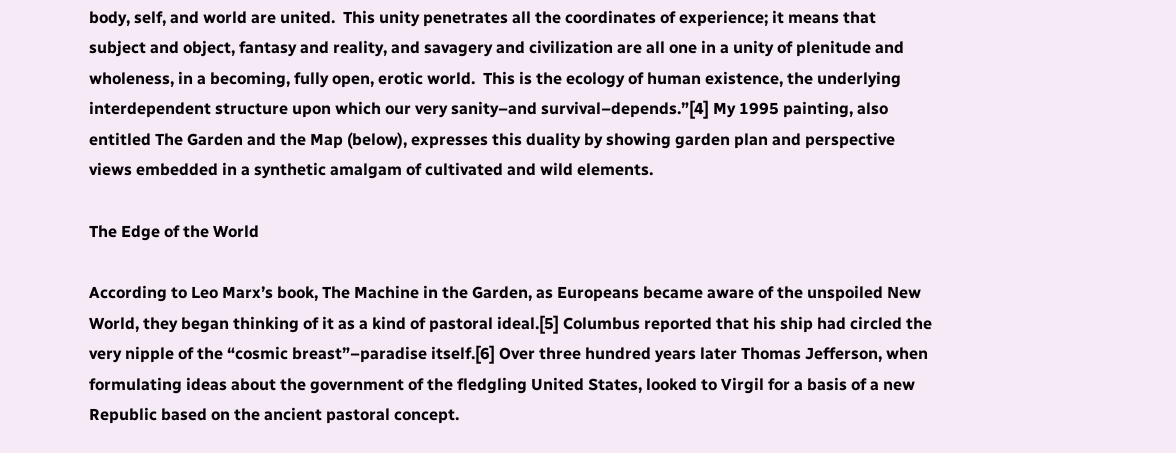body, self, and world are united.  This unity penetrates all the coordinates of experience; it means that subject and object, fantasy and reality, and savagery and civilization are all one in a unity of plenitude and wholeness, in a becoming, fully open, erotic world.  This is the ecology of human existence, the underlying interdependent structure upon which our very sanity–and survival–depends.”[4] My 1995 painting, also entitled The Garden and the Map (below), expresses this duality by showing garden plan and perspective views embedded in a synthetic amalgam of cultivated and wild elements.

The Edge of the World

According to Leo Marx’s book, The Machine in the Garden, as Europeans became aware of the unspoiled New World, they began thinking of it as a kind of pastoral ideal.[5] Columbus reported that his ship had circled the very nipple of the “cosmic breast”–paradise itself.[6] Over three hundred years later Thomas Jefferson, when formulating ideas about the government of the fledgling United States, looked to Virgil for a basis of a new Republic based on the ancient pastoral concept.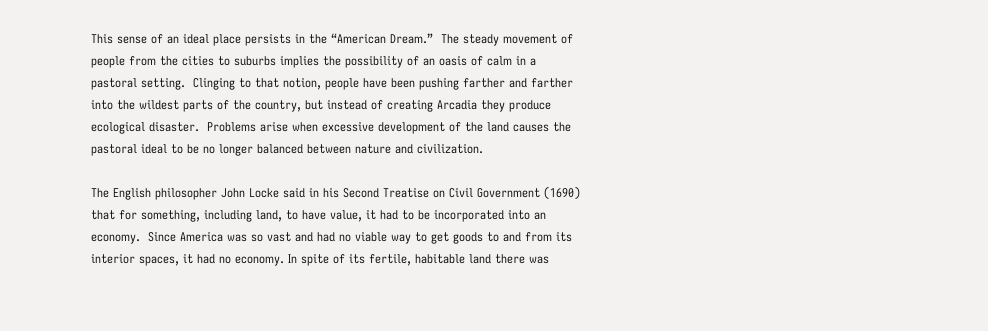This sense of an ideal place persists in the “American Dream.”  The steady movement of people from the cities to suburbs implies the possibility of an oasis of calm in a pastoral setting.  Clinging to that notion, people have been pushing farther and farther into the wildest parts of the country, but instead of creating Arcadia they produce ecological disaster.  Problems arise when excessive development of the land causes the pastoral ideal to be no longer balanced between nature and civilization.

The English philosopher John Locke said in his Second Treatise on Civil Government (1690) that for something, including land, to have value, it had to be incorporated into an economy.  Since America was so vast and had no viable way to get goods to and from its interior spaces, it had no economy. In spite of its fertile, habitable land there was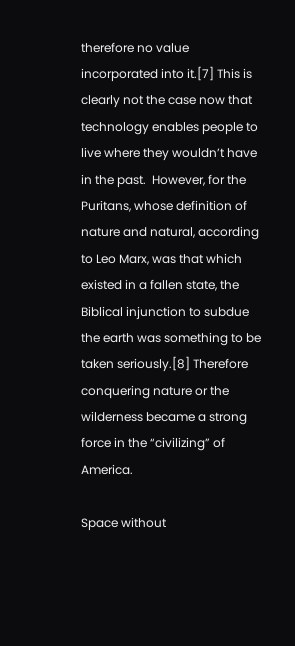therefore no value incorporated into it.[7] This is clearly not the case now that technology enables people to live where they wouldn’t have in the past.  However, for the Puritans, whose definition of nature and natural, according to Leo Marx, was that which existed in a fallen state, the Biblical injunction to subdue the earth was something to be taken seriously.[8] Therefore conquering nature or the wilderness became a strong force in the “civilizing” of America.

Space without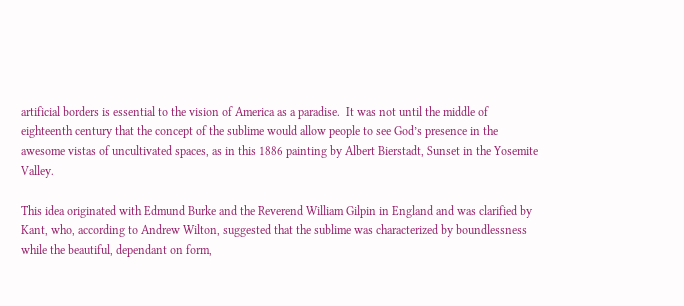artificial borders is essential to the vision of America as a paradise.  It was not until the middle of eighteenth century that the concept of the sublime would allow people to see God’s presence in the awesome vistas of uncultivated spaces, as in this 1886 painting by Albert Bierstadt, Sunset in the Yosemite Valley.

This idea originated with Edmund Burke and the Reverend William Gilpin in England and was clarified by Kant, who, according to Andrew Wilton, suggested that the sublime was characterized by boundlessness while the beautiful, dependant on form,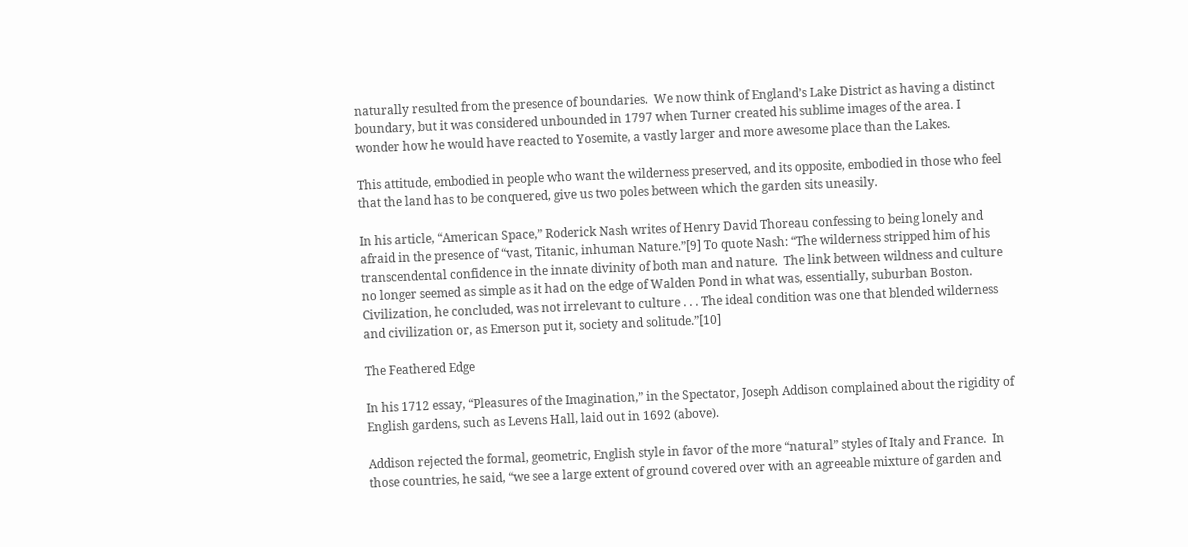naturally resulted from the presence of boundaries.  We now think of England’s Lake District as having a distinct boundary, but it was considered unbounded in 1797 when Turner created his sublime images of the area. I wonder how he would have reacted to Yosemite, a vastly larger and more awesome place than the Lakes.

This attitude, embodied in people who want the wilderness preserved, and its opposite, embodied in those who feel that the land has to be conquered, give us two poles between which the garden sits uneasily.

In his article, “American Space,” Roderick Nash writes of Henry David Thoreau confessing to being lonely and afraid in the presence of “vast, Titanic, inhuman Nature.”[9] To quote Nash: “The wilderness stripped him of his transcendental confidence in the innate divinity of both man and nature.  The link between wildness and culture no longer seemed as simple as it had on the edge of Walden Pond in what was, essentially, suburban Boston.  Civilization, he concluded, was not irrelevant to culture . . . The ideal condition was one that blended wilderness and civilization or, as Emerson put it, society and solitude.”[10]

The Feathered Edge

In his 1712 essay, “Pleasures of the Imagination,” in the Spectator, Joseph Addison complained about the rigidity of English gardens, such as Levens Hall, laid out in 1692 (above).

Addison rejected the formal, geometric, English style in favor of the more “natural” styles of Italy and France.  In those countries, he said, “we see a large extent of ground covered over with an agreeable mixture of garden and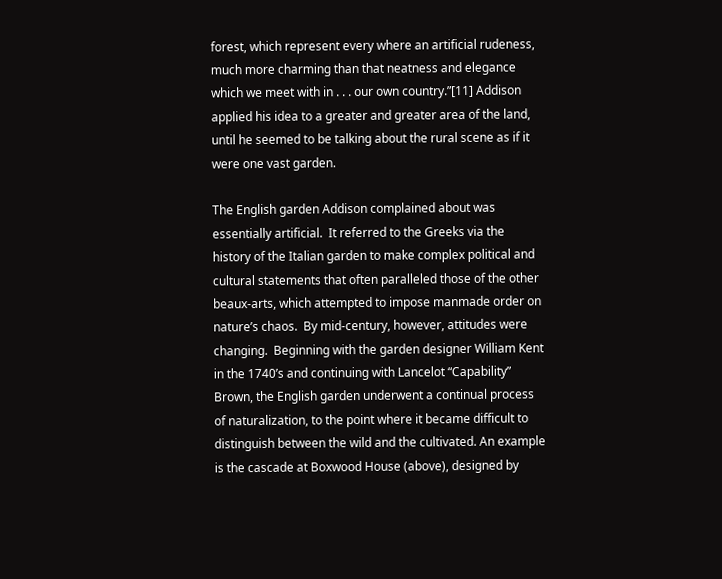forest, which represent every where an artificial rudeness, much more charming than that neatness and elegance which we meet with in . . . our own country.”[11] Addison applied his idea to a greater and greater area of the land, until he seemed to be talking about the rural scene as if it were one vast garden.

The English garden Addison complained about was essentially artificial.  It referred to the Greeks via the history of the Italian garden to make complex political and cultural statements that often paralleled those of the other beaux-arts, which attempted to impose manmade order on nature’s chaos.  By mid-century, however, attitudes were changing.  Beginning with the garden designer William Kent in the 1740’s and continuing with Lancelot “Capability” Brown, the English garden underwent a continual process of naturalization, to the point where it became difficult to distinguish between the wild and the cultivated. An example is the cascade at Boxwood House (above), designed by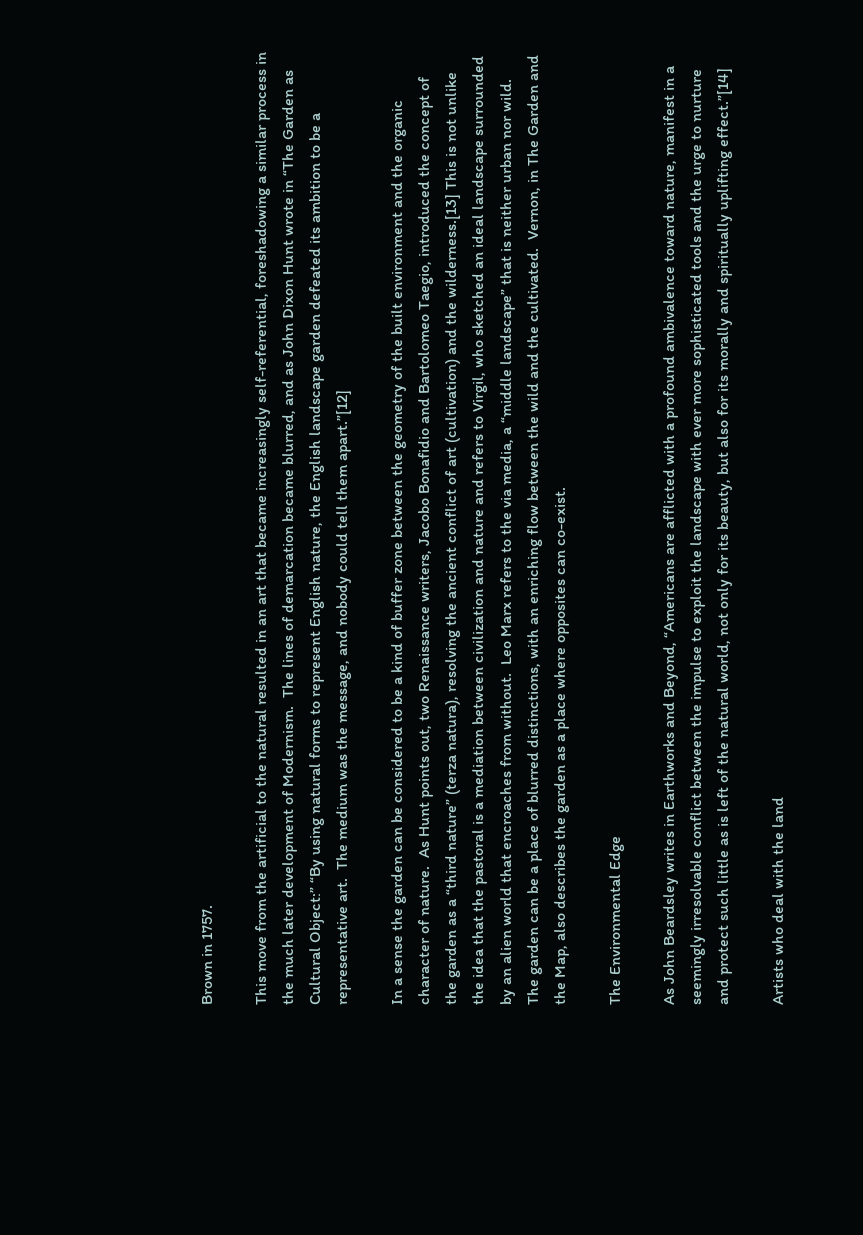Brown in 1757.

This move from the artificial to the natural resulted in an art that became increasingly self-referential, foreshadowing a similar process in the much later development of Modernism.  The lines of demarcation became blurred, and as John Dixon Hunt wrote in “The Garden as Cultural Object:” “By using natural forms to represent English nature, the English landscape garden defeated its ambition to be a representative art.  The medium was the message, and nobody could tell them apart.”[12]

In a sense the garden can be considered to be a kind of buffer zone between the geometry of the built environment and the organic character of nature.  As Hunt points out, two Renaissance writers, Jacobo Bonafidio and Bartolomeo Taegio, introduced the concept of the garden as a “third nature” (terza natura), resolving the ancient conflict of art (cultivation) and the wilderness.[13] This is not unlike the idea that the pastoral is a mediation between civilization and nature and refers to Virgil, who sketched an ideal landscape surrounded by an alien world that encroaches from without.  Leo Marx refers to the via media, a “middle landscape” that is neither urban nor wild.  The garden can be a place of blurred distinctions, with an enriching flow between the wild and the cultivated.  Vernon, in The Garden and the Map, also describes the garden as a place where opposites can co-exist.

The Environmental Edge

As John Beardsley writes in Earthworks and Beyond, “Americans are afflicted with a profound ambivalence toward nature, manifest in a seemingly irresolvable conflict between the impulse to exploit the landscape with ever more sophisticated tools and the urge to nurture and protect such little as is left of the natural world, not only for its beauty, but also for its morally and spiritually uplifting effect.”[14]

Artists who deal with the land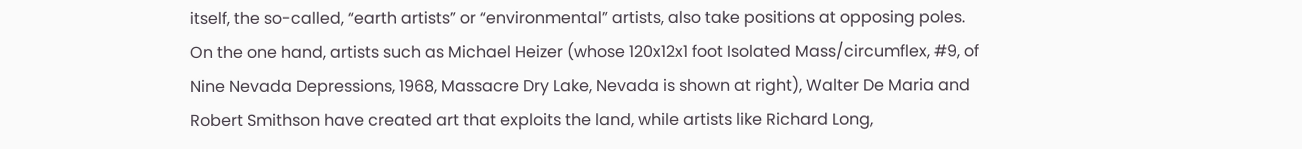itself, the so-called, “earth artists” or “environmental” artists, also take positions at opposing poles.   On the one hand, artists such as Michael Heizer (whose 120x12x1 foot Isolated Mass/circumflex, #9, of Nine Nevada Depressions, 1968, Massacre Dry Lake, Nevada is shown at right), Walter De Maria and Robert Smithson have created art that exploits the land, while artists like Richard Long,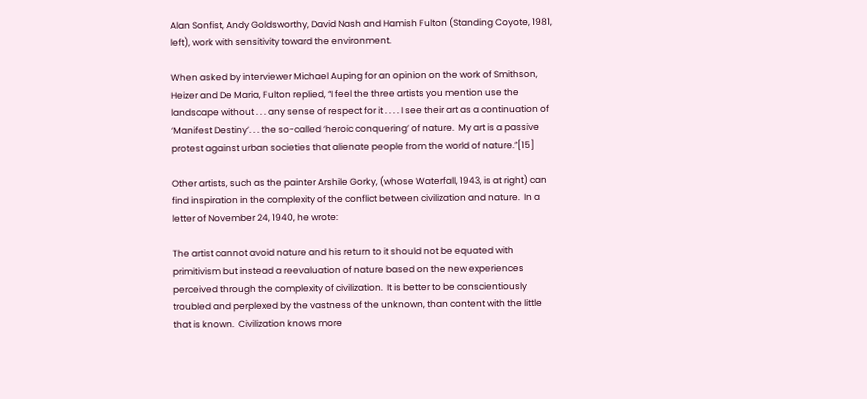Alan Sonfist, Andy Goldsworthy, David Nash and Hamish Fulton (Standing Coyote, 1981, left), work with sensitivity toward the environment.

When asked by interviewer Michael Auping for an opinion on the work of Smithson, Heizer and De Maria, Fulton replied, “I feel the three artists you mention use the landscape without . . . any sense of respect for it . . . . I see their art as a continuation of ‘Manifest Destiny’. . . the so-called ‘heroic conquering’ of nature.  My art is a passive protest against urban societies that alienate people from the world of nature.”[15]

Other artists, such as the painter Arshile Gorky, (whose Waterfall, 1943, is at right) can find inspiration in the complexity of the conflict between civilization and nature.  In a letter of November 24, 1940, he wrote:

The artist cannot avoid nature and his return to it should not be equated with primitivism but instead a reevaluation of nature based on the new experiences perceived through the complexity of civilization.  It is better to be conscientiously troubled and perplexed by the vastness of the unknown, than content with the little that is known.  Civilization knows more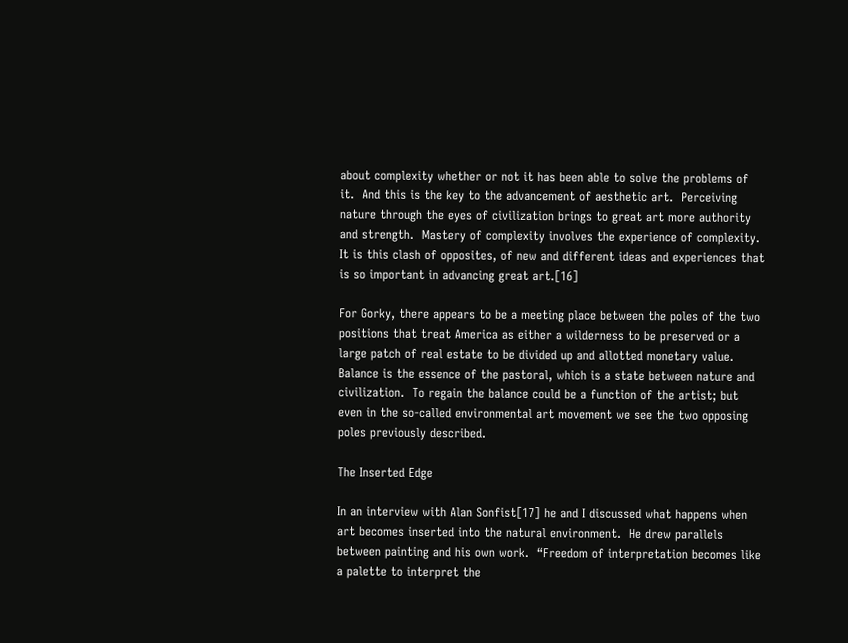about complexity whether or not it has been able to solve the problems of it.  And this is the key to the advancement of aesthetic art.  Perceiving nature through the eyes of civilization brings to great art more authority and strength.  Mastery of complexity involves the experience of complexity.  It is this clash of opposites, of new and different ideas and experiences that is so important in advancing great art.[16]

For Gorky, there appears to be a meeting place between the poles of the two positions that treat America as either a wilderness to be preserved or a large patch of real estate to be divided up and allotted monetary value.  Balance is the essence of the pastoral, which is a state between nature and civilization.  To regain the balance could be a function of the artist; but even in the so-called environmental art movement we see the two opposing poles previously described.

The Inserted Edge

In an interview with Alan Sonfist[17] he and I discussed what happens when art becomes inserted into the natural environment.  He drew parallels between painting and his own work.  “Freedom of interpretation becomes like a palette to interpret the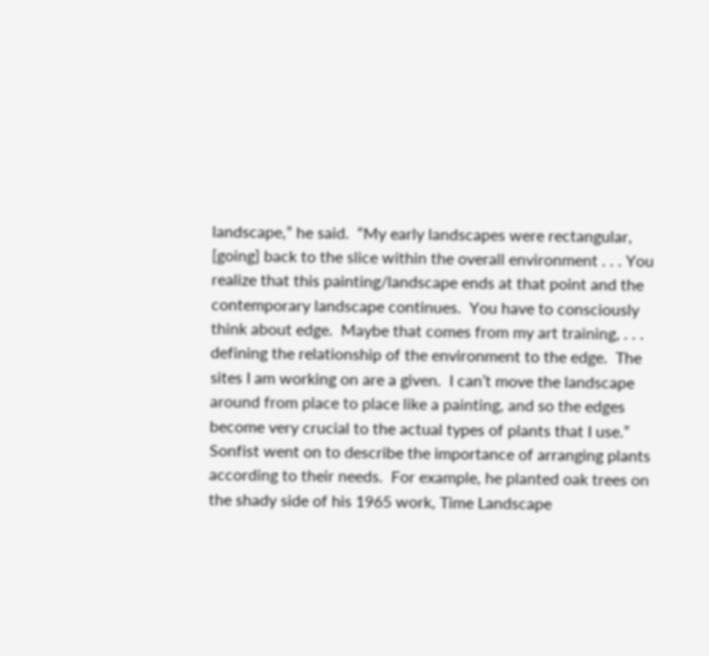landscape,” he said.  “My early landscapes were rectangular, [going] back to the slice within the overall environment . . . You realize that this painting/landscape ends at that point and the contemporary landscape continues.  You have to consciously think about edge.  Maybe that comes from my art training, . . . defining the relationship of the environment to the edge.  The sites I am working on are a given.  I can’t move the landscape around from place to place like a painting, and so the edges become very crucial to the actual types of plants that I use.” Sonfist went on to describe the importance of arranging plants according to their needs.  For example, he planted oak trees on the shady side of his 1965 work, Time Landscape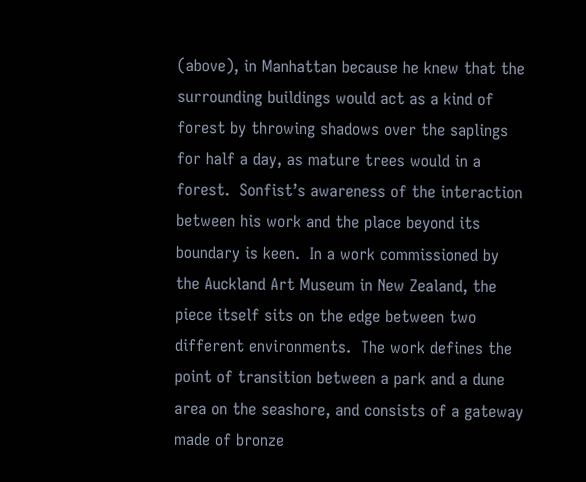(above), in Manhattan because he knew that the surrounding buildings would act as a kind of forest by throwing shadows over the saplings for half a day, as mature trees would in a forest.  Sonfist’s awareness of the interaction between his work and the place beyond its boundary is keen.  In a work commissioned by the Auckland Art Museum in New Zealand, the piece itself sits on the edge between two different environments.  The work defines the point of transition between a park and a dune area on the seashore, and consists of a gateway made of bronze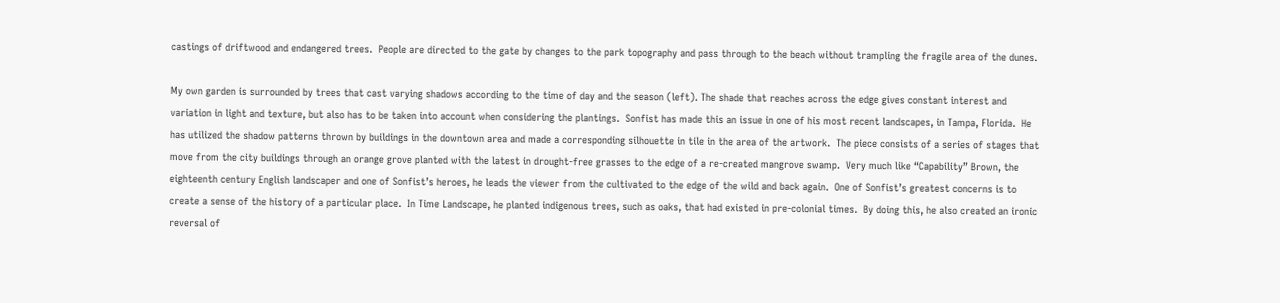castings of driftwood and endangered trees.  People are directed to the gate by changes to the park topography and pass through to the beach without trampling the fragile area of the dunes.

My own garden is surrounded by trees that cast varying shadows according to the time of day and the season (left). The shade that reaches across the edge gives constant interest and variation in light and texture, but also has to be taken into account when considering the plantings.  Sonfist has made this an issue in one of his most recent landscapes, in Tampa, Florida.  He has utilized the shadow patterns thrown by buildings in the downtown area and made a corresponding silhouette in tile in the area of the artwork.  The piece consists of a series of stages that move from the city buildings through an orange grove planted with the latest in drought-free grasses to the edge of a re-created mangrove swamp.  Very much like “Capability” Brown, the eighteenth century English landscaper and one of Sonfist’s heroes, he leads the viewer from the cultivated to the edge of the wild and back again.  One of Sonfist’s greatest concerns is to create a sense of the history of a particular place.  In Time Landscape, he planted indigenous trees, such as oaks, that had existed in pre-colonial times.  By doing this, he also created an ironic reversal of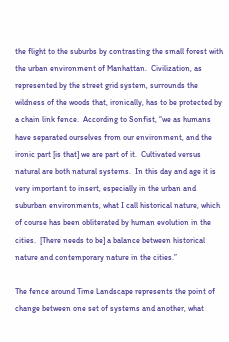the flight to the suburbs by contrasting the small forest with the urban environment of Manhattan.  Civilization, as represented by the street grid system, surrounds the wildness of the woods that, ironically, has to be protected by a chain link fence.  According to Sonfist, “we as humans have separated ourselves from our environment, and the ironic part [is that] we are part of it.  Cultivated versus natural are both natural systems.  In this day and age it is very important to insert, especially in the urban and suburban environments, what I call historical nature, which of course has been obliterated by human evolution in the cities.  [There needs to be] a balance between historical nature and contemporary nature in the cities.”

The fence around Time Landscape represents the point of change between one set of systems and another, what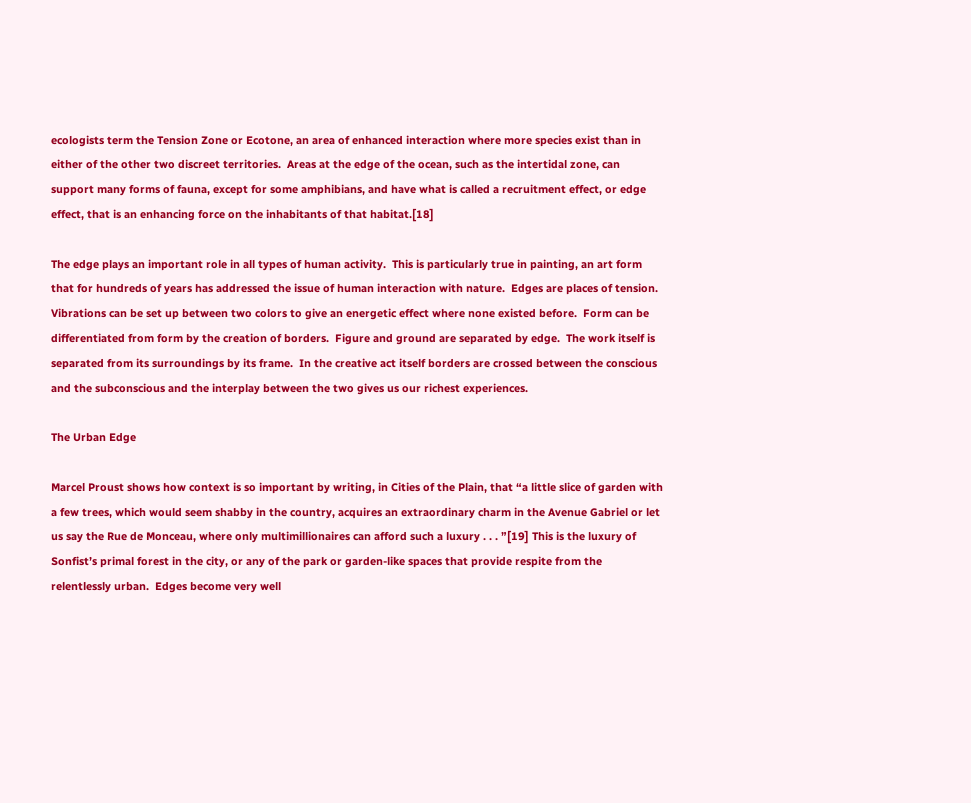ecologists term the Tension Zone or Ecotone, an area of enhanced interaction where more species exist than in either of the other two discreet territories.  Areas at the edge of the ocean, such as the intertidal zone, can support many forms of fauna, except for some amphibians, and have what is called a recruitment effect, or edge effect, that is an enhancing force on the inhabitants of that habitat.[18]

The edge plays an important role in all types of human activity.  This is particularly true in painting, an art form that for hundreds of years has addressed the issue of human interaction with nature.  Edges are places of tension.  Vibrations can be set up between two colors to give an energetic effect where none existed before.  Form can be differentiated from form by the creation of borders.  Figure and ground are separated by edge.  The work itself is separated from its surroundings by its frame.  In the creative act itself borders are crossed between the conscious and the subconscious and the interplay between the two gives us our richest experiences.

The Urban Edge

Marcel Proust shows how context is so important by writing, in Cities of the Plain, that “a little slice of garden with a few trees, which would seem shabby in the country, acquires an extraordinary charm in the Avenue Gabriel or let us say the Rue de Monceau, where only multimillionaires can afford such a luxury . . . ”[19] This is the luxury of Sonfist’s primal forest in the city, or any of the park or garden-like spaces that provide respite from the relentlessly urban.  Edges become very well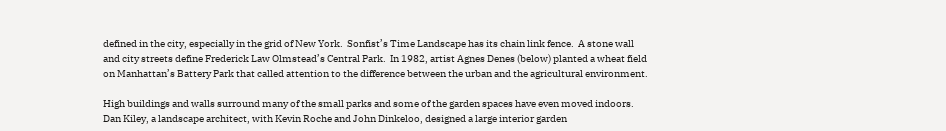defined in the city, especially in the grid of New York.  Sonfist’s Time Landscape has its chain link fence.  A stone wall and city streets define Frederick Law Olmstead’s Central Park.  In 1982, artist Agnes Denes (below) planted a wheat field on Manhattan’s Battery Park that called attention to the difference between the urban and the agricultural environment.

High buildings and walls surround many of the small parks and some of the garden spaces have even moved indoors.  Dan Kiley, a landscape architect, with Kevin Roche and John Dinkeloo, designed a large interior garden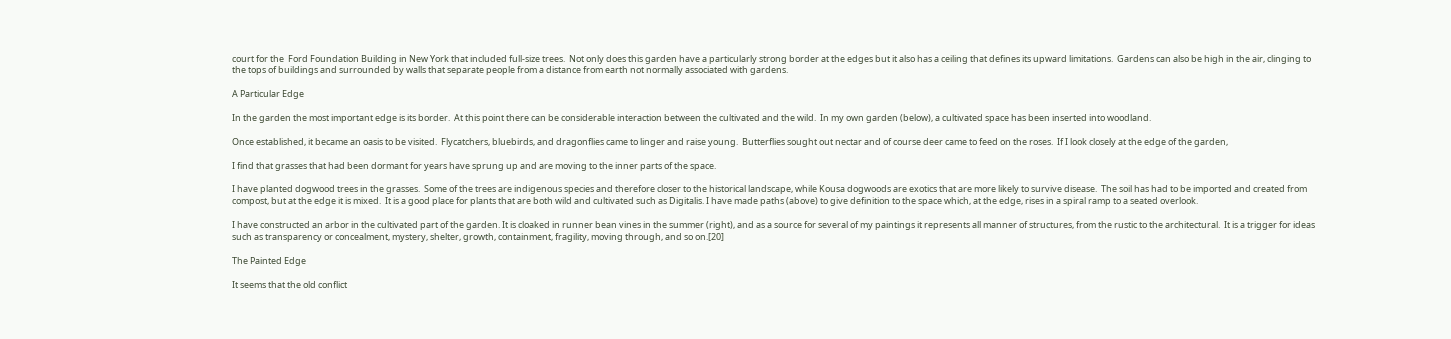court for the  Ford Foundation Building in New York that included full-size trees.  Not only does this garden have a particularly strong border at the edges but it also has a ceiling that defines its upward limitations.  Gardens can also be high in the air, clinging to the tops of buildings and surrounded by walls that separate people from a distance from earth not normally associated with gardens.

A Particular Edge

In the garden the most important edge is its border.  At this point there can be considerable interaction between the cultivated and the wild.  In my own garden (below), a cultivated space has been inserted into woodland.

Once established, it became an oasis to be visited.  Flycatchers, bluebirds, and dragonflies came to linger and raise young.  Butterflies sought out nectar and of course deer came to feed on the roses.  If I look closely at the edge of the garden,

I find that grasses that had been dormant for years have sprung up and are moving to the inner parts of the space.

I have planted dogwood trees in the grasses.  Some of the trees are indigenous species and therefore closer to the historical landscape, while Kousa dogwoods are exotics that are more likely to survive disease.  The soil has had to be imported and created from compost, but at the edge it is mixed.  It is a good place for plants that are both wild and cultivated such as Digitalis. I have made paths (above) to give definition to the space which, at the edge, rises in a spiral ramp to a seated overlook.

I have constructed an arbor in the cultivated part of the garden. It is cloaked in runner bean vines in the summer (right), and as a source for several of my paintings it represents all manner of structures, from the rustic to the architectural.  It is a trigger for ideas such as transparency or concealment, mystery, shelter, growth, containment, fragility, moving through, and so on.[20]

The Painted Edge

It seems that the old conflict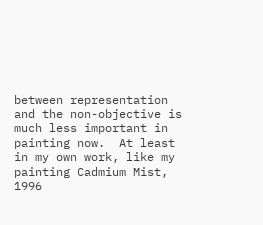between representation and the non-objective is much less important in painting now.  At least in my own work, like my painting Cadmium Mist, 1996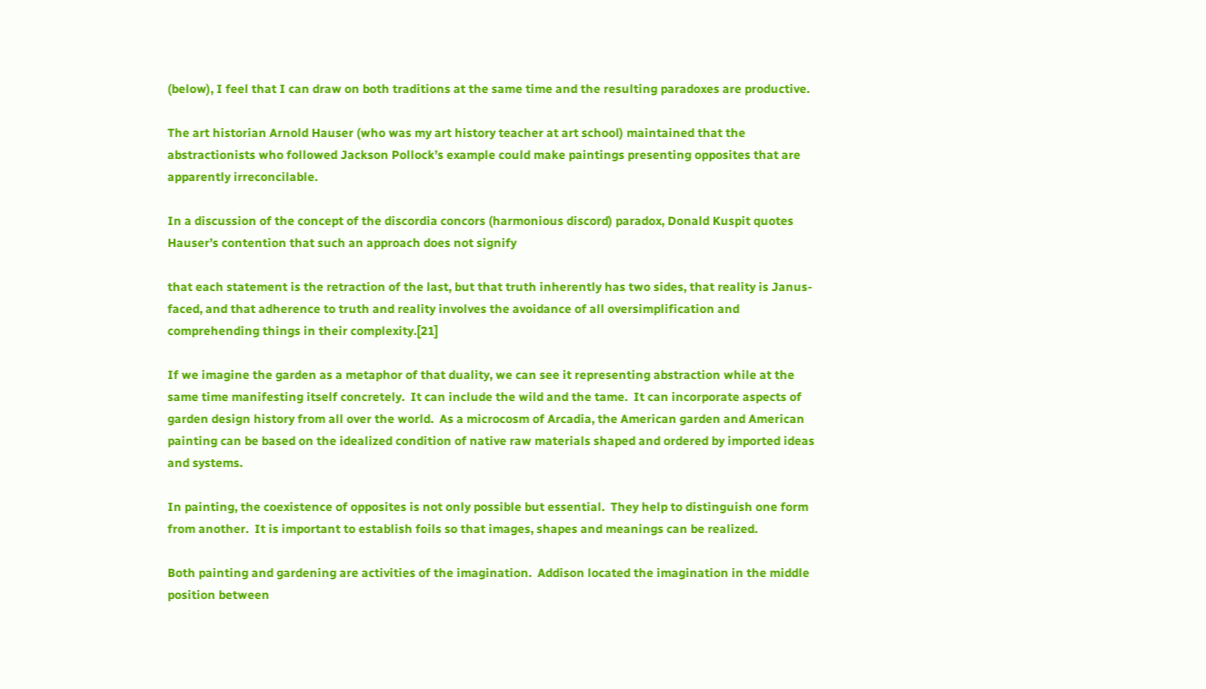(below), I feel that I can draw on both traditions at the same time and the resulting paradoxes are productive.

The art historian Arnold Hauser (who was my art history teacher at art school) maintained that the abstractionists who followed Jackson Pollock’s example could make paintings presenting opposites that are apparently irreconcilable.

In a discussion of the concept of the discordia concors (harmonious discord) paradox, Donald Kuspit quotes Hauser’s contention that such an approach does not signify

that each statement is the retraction of the last, but that truth inherently has two sides, that reality is Janus-faced, and that adherence to truth and reality involves the avoidance of all oversimplification and comprehending things in their complexity.[21]

If we imagine the garden as a metaphor of that duality, we can see it representing abstraction while at the same time manifesting itself concretely.  It can include the wild and the tame.  It can incorporate aspects of garden design history from all over the world.  As a microcosm of Arcadia, the American garden and American painting can be based on the idealized condition of native raw materials shaped and ordered by imported ideas and systems.

In painting, the coexistence of opposites is not only possible but essential.  They help to distinguish one form from another.  It is important to establish foils so that images, shapes and meanings can be realized.

Both painting and gardening are activities of the imagination.  Addison located the imagination in the middle position between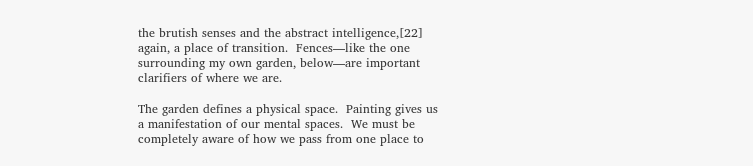the brutish senses and the abstract intelligence,[22] again, a place of transition.  Fences—like the one surrounding my own garden, below—are important clarifiers of where we are.

The garden defines a physical space.  Painting gives us a manifestation of our mental spaces.  We must be completely aware of how we pass from one place to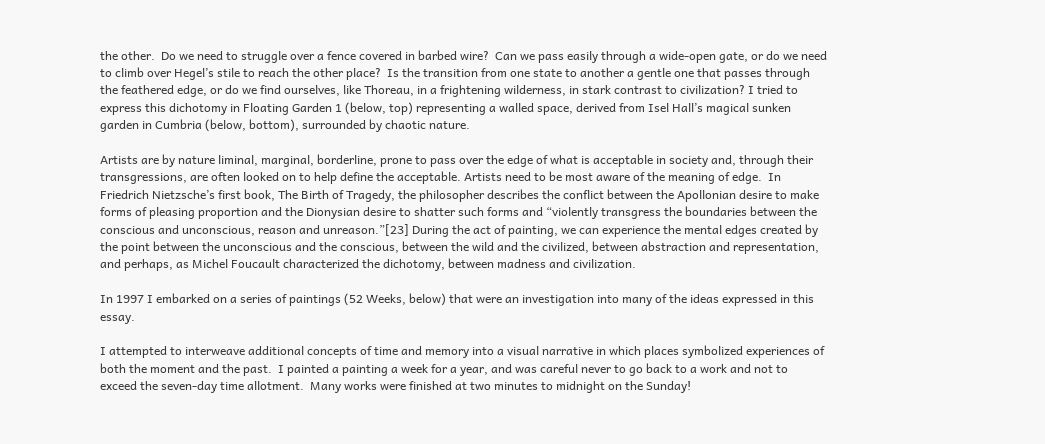the other.  Do we need to struggle over a fence covered in barbed wire?  Can we pass easily through a wide-open gate, or do we need to climb over Hegel’s stile to reach the other place?  Is the transition from one state to another a gentle one that passes through the feathered edge, or do we find ourselves, like Thoreau, in a frightening wilderness, in stark contrast to civilization? I tried to express this dichotomy in Floating Garden 1 (below, top) representing a walled space, derived from Isel Hall’s magical sunken garden in Cumbria (below, bottom), surrounded by chaotic nature.

Artists are by nature liminal, marginal, borderline, prone to pass over the edge of what is acceptable in society and, through their transgressions, are often looked on to help define the acceptable. Artists need to be most aware of the meaning of edge.  In Friedrich Nietzsche’s first book, The Birth of Tragedy, the philosopher describes the conflict between the Apollonian desire to make forms of pleasing proportion and the Dionysian desire to shatter such forms and “violently transgress the boundaries between the conscious and unconscious, reason and unreason.”[23] During the act of painting, we can experience the mental edges created by the point between the unconscious and the conscious, between the wild and the civilized, between abstraction and representation, and perhaps, as Michel Foucault characterized the dichotomy, between madness and civilization.

In 1997 I embarked on a series of paintings (52 Weeks, below) that were an investigation into many of the ideas expressed in this essay.

I attempted to interweave additional concepts of time and memory into a visual narrative in which places symbolized experiences of both the moment and the past.  I painted a painting a week for a year, and was careful never to go back to a work and not to exceed the seven-day time allotment.  Many works were finished at two minutes to midnight on the Sunday!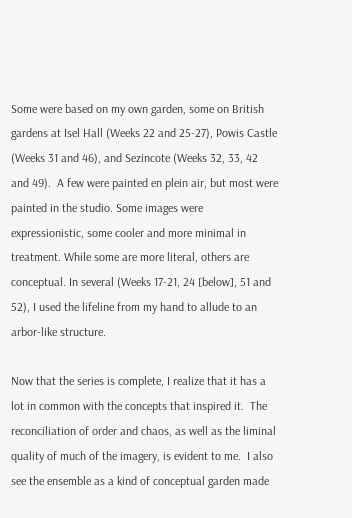Some were based on my own garden, some on British gardens at Isel Hall (Weeks 22 and 25-27), Powis Castle (Weeks 31 and 46), and Sezincote (Weeks 32, 33, 42 and 49).  A few were painted en plein air, but most were painted in the studio. Some images were expressionistic, some cooler and more minimal in treatment. While some are more literal, others are conceptual. In several (Weeks 17-21, 24 [below], 51 and 52), I used the lifeline from my hand to allude to an arbor-like structure.

Now that the series is complete, I realize that it has a lot in common with the concepts that inspired it.  The reconciliation of order and chaos, as well as the liminal quality of much of the imagery, is evident to me.  I also see the ensemble as a kind of conceptual garden made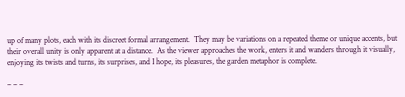up of many plots, each with its discreet formal arrangement.  They may be variations on a repeated theme or unique accents, but their overall unity is only apparent at a distance.  As the viewer approaches the work, enters it and wanders through it visually, enjoying its twists and turns, its surprises, and I hope, its pleasures, the garden metaphor is complete.

– – –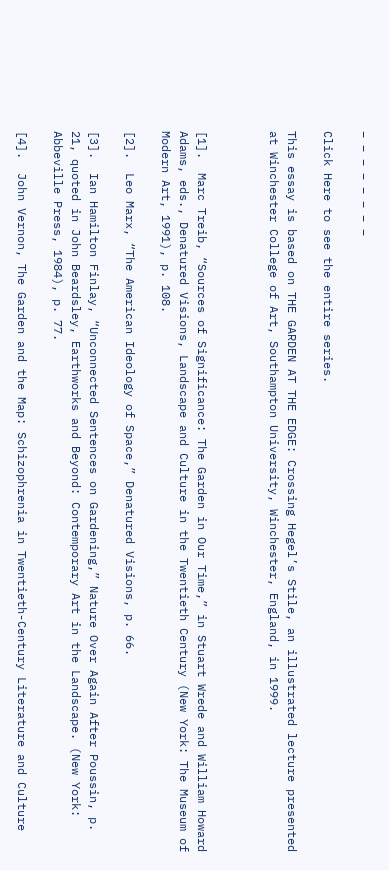– – – – – – – –

Click Here to see the entire series.

This essay is based on THE GARDEN AT THE EDGE: Crossing Hegel’s Stile, an illustrated lecture presented at Winchester College of Art, Southampton University, Winchester, England, in 1999.



[1].  Marc Treib, “Sources of Significance: The Garden in Our Time,” in Stuart Wrede and William Howard Adams, eds., Denatured Visions, Landscape and Culture in the Twentieth Century (New York: The Museum of Modern Art, 1991), p. 108.

[2].  Leo Marx, “The American Ideology of Space,” Denatured Visions, p. 66.

[3].  Ian Hamilton Finlay, “Unconnected Sentences on Gardening,” Nature Over Again After Poussin, p. 21, quoted in John Beardsley, Earthworks and Beyond: Contemporary Art in the Landscape. (New York: Abbeville Press, 1984), p. 77.

[4].  John Vernon, The Garden and the Map: Schizophrenia in Twentieth-Century Literature and Culture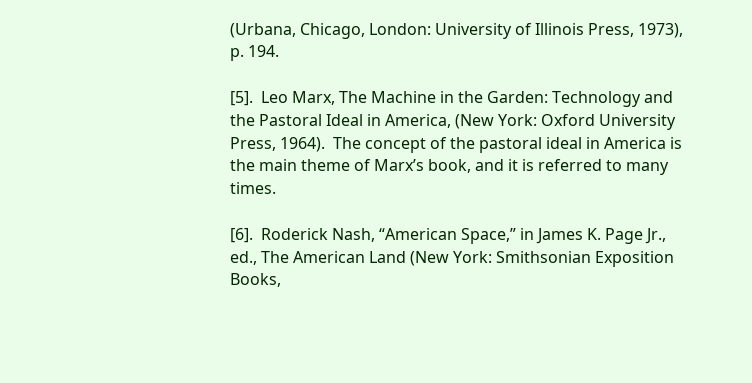(Urbana, Chicago, London: University of Illinois Press, 1973), p. 194.

[5].  Leo Marx, The Machine in the Garden: Technology and the Pastoral Ideal in America, (New York: Oxford University Press, 1964).  The concept of the pastoral ideal in America is the main theme of Marx’s book, and it is referred to many times.

[6].  Roderick Nash, “American Space,” in James K. Page Jr., ed., The American Land (New York: Smithsonian Exposition Books,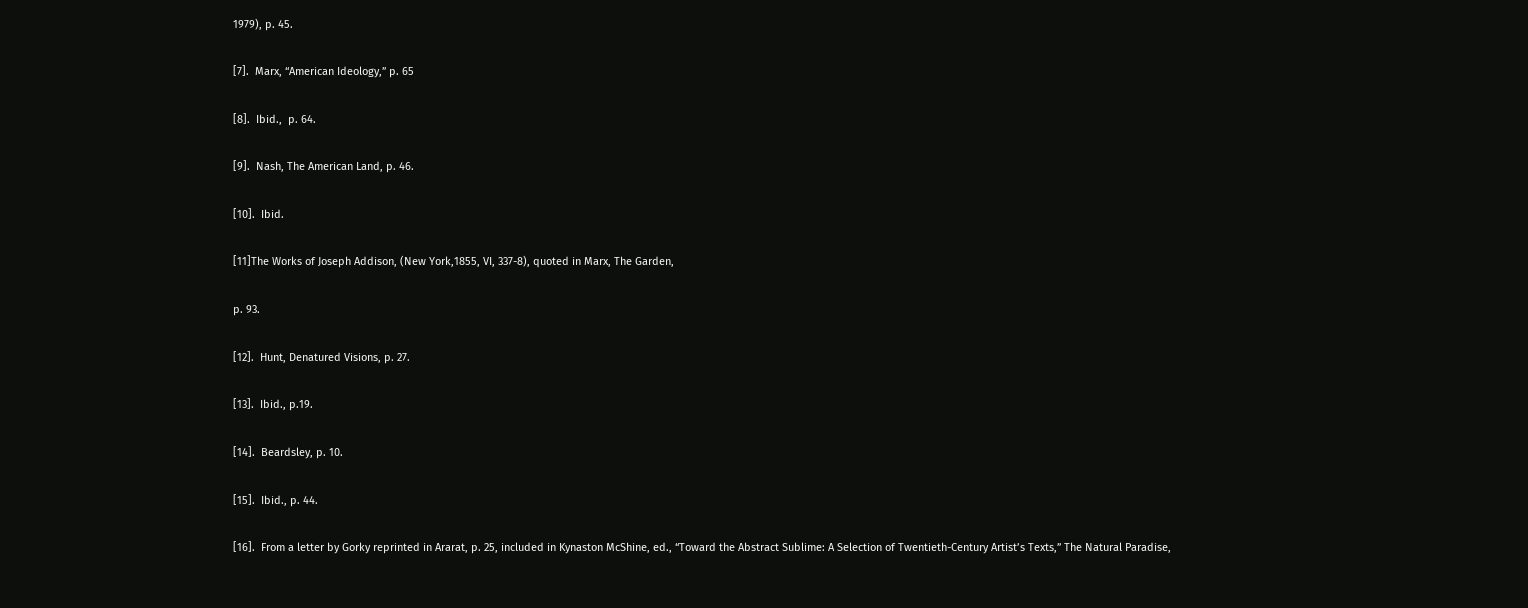1979), p. 45.

[7].  Marx, “American Ideology,” p. 65

[8].  Ibid.,  p. 64.

[9].  Nash, The American Land, p. 46.

[10].  Ibid.

[11]The Works of Joseph Addison, (New York,1855, VI, 337-8), quoted in Marx, The Garden,

p. 93.

[12].  Hunt, Denatured Visions, p. 27.

[13].  Ibid., p.19.

[14].  Beardsley, p. 10.

[15].  Ibid., p. 44.

[16].  From a letter by Gorky reprinted in Ararat, p. 25, included in Kynaston McShine, ed., “Toward the Abstract Sublime: A Selection of Twentieth-Century Artist’s Texts,” The Natural Paradise,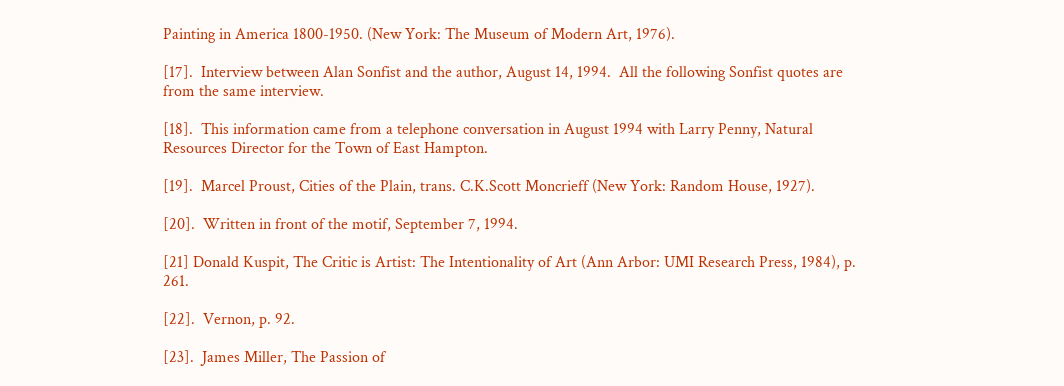Painting in America 1800-1950. (New York: The Museum of Modern Art, 1976).

[17].  Interview between Alan Sonfist and the author, August 14, 1994.  All the following Sonfist quotes are from the same interview.

[18].  This information came from a telephone conversation in August 1994 with Larry Penny, Natural Resources Director for the Town of East Hampton.

[19].  Marcel Proust, Cities of the Plain, trans. C.K.Scott Moncrieff (New York: Random House, 1927).

[20].  Written in front of the motif, September 7, 1994.

[21] Donald Kuspit, The Critic is Artist: The Intentionality of Art (Ann Arbor: UMI Research Press, 1984), p. 261.

[22].  Vernon, p. 92.

[23].  James Miller, The Passion of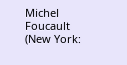Michel Foucault (New York: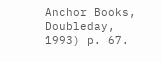Anchor Books, Doubleday, 1993) p. 67.